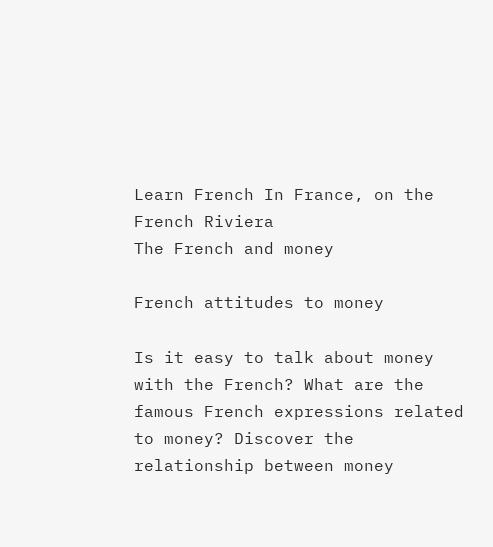Learn French In France, on the French Riviera
The French and money

French attitudes to money

Is it easy to talk about money with the French? What are the famous French expressions related to money? Discover the relationship between money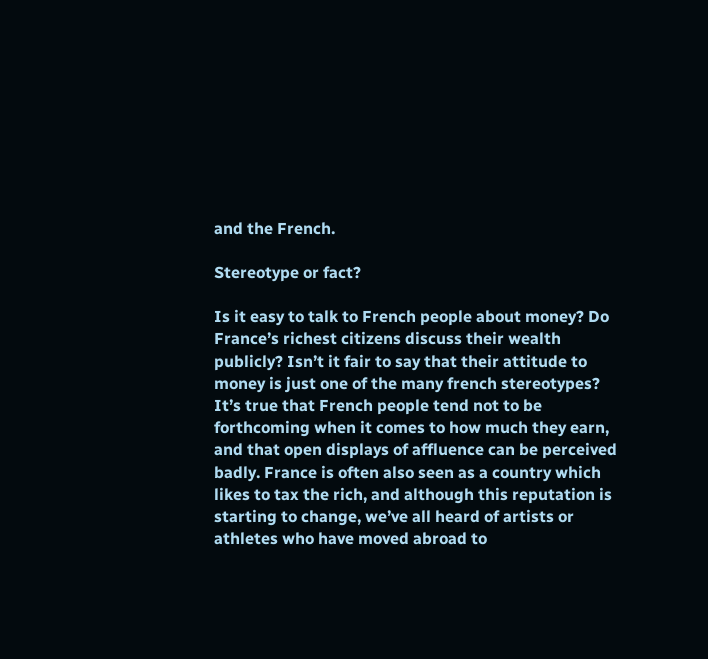and the French.

Stereotype or fact?

Is it easy to talk to French people about money? Do France’s richest citizens discuss their wealth publicly? Isn’t it fair to say that their attitude to money is just one of the many french stereotypes? It’s true that French people tend not to be forthcoming when it comes to how much they earn, and that open displays of affluence can be perceived badly. France is often also seen as a country which likes to tax the rich, and although this reputation is starting to change, we’ve all heard of artists or athletes who have moved abroad to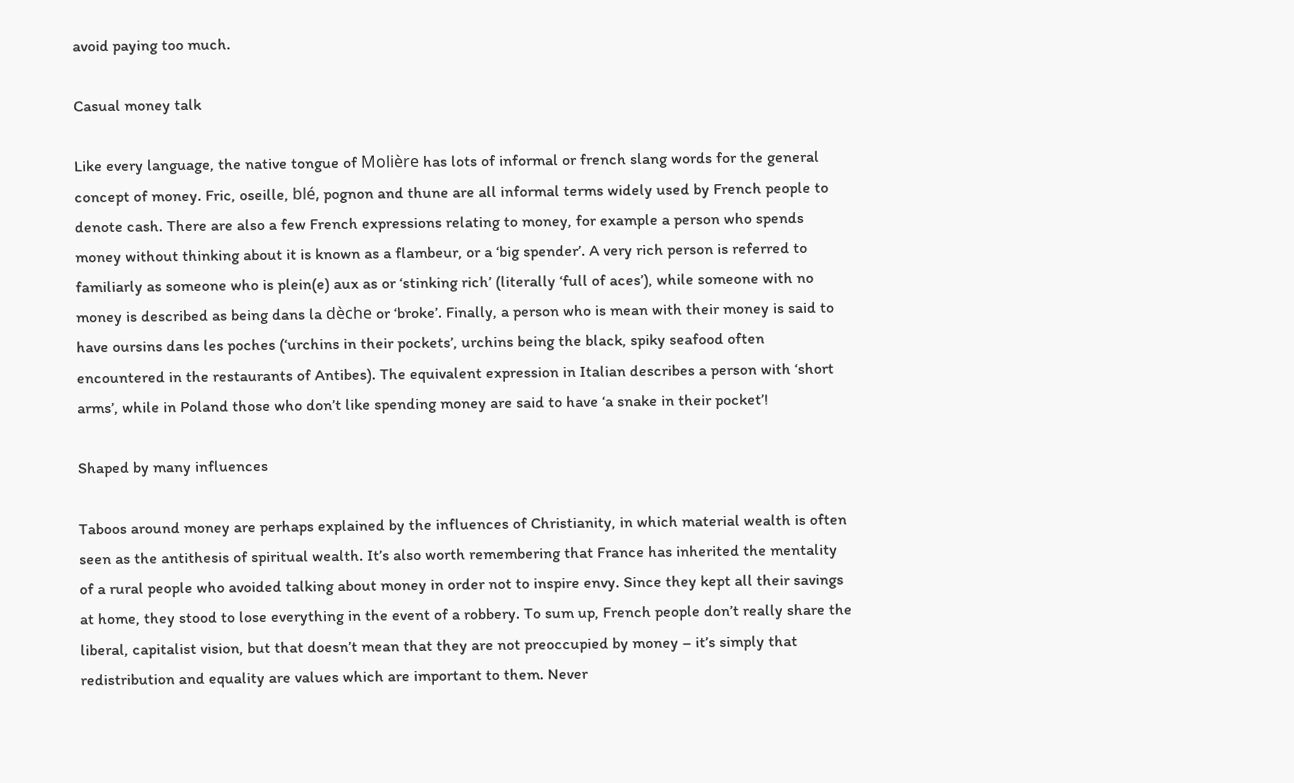avoid paying too much.

Casual money talk

Like every language, the native tongue of Molière has lots of informal or french slang words for the general concept of money. Fric, oseille, blé, pognon and thune are all informal terms widely used by French people to denote cash. There are also a few French expressions relating to money, for example a person who spends money without thinking about it is known as a flambeur, or a ‘big spender’. A very rich person is referred to familiarly as someone who is plein(e) aux as or ‘stinking rich’ (literally ‘full of aces’), while someone with no money is described as being dans la dèche or ‘broke’. Finally, a person who is mean with their money is said to have oursins dans les poches (‘urchins in their pockets’, urchins being the black, spiky seafood often encountered in the restaurants of Antibes). The equivalent expression in Italian describes a person with ‘short arms’, while in Poland those who don’t like spending money are said to have ‘a snake in their pocket’!

Shaped by many influences

Taboos around money are perhaps explained by the influences of Christianity, in which material wealth is often seen as the antithesis of spiritual wealth. It’s also worth remembering that France has inherited the mentality of a rural people who avoided talking about money in order not to inspire envy. Since they kept all their savings at home, they stood to lose everything in the event of a robbery. To sum up, French people don’t really share the liberal, capitalist vision, but that doesn’t mean that they are not preoccupied by money – it’s simply that redistribution and equality are values which are important to them. Never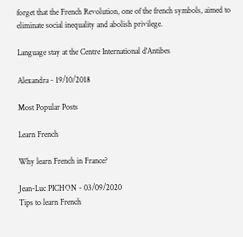forget that the French Revolution, one of the french symbols, aimed to eliminate social inequality and abolish privilege.

Language stay at the Centre International d'Antibes

Alexandra - 19/10/2018

Most Popular Posts

Learn French

Why learn French in France?

Jean-Luc PICHON - 03/09/2020
Tips to learn French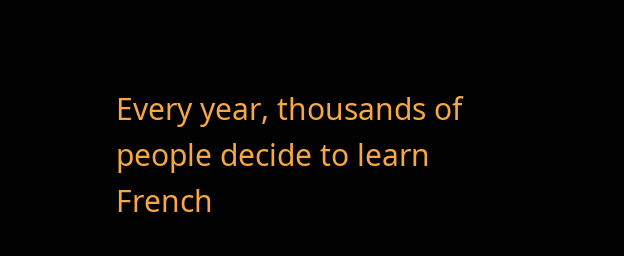Every year, thousands of people decide to learn French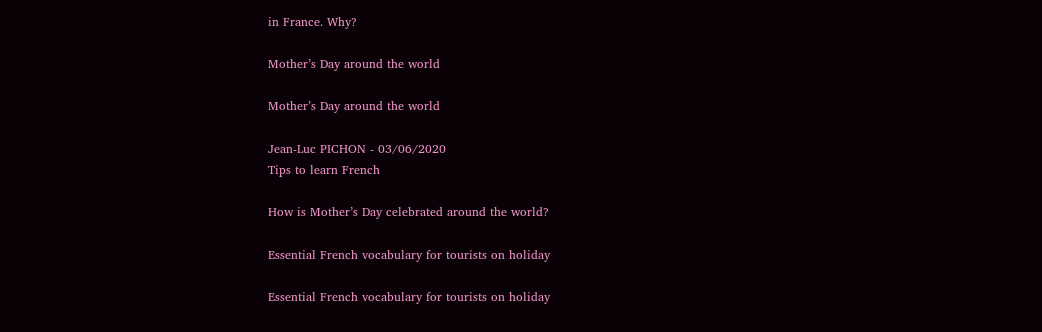in France. Why?

Mother’s Day around the world

Mother’s Day around the world

Jean-Luc PICHON - 03/06/2020
Tips to learn French

How is Mother’s Day celebrated around the world?

Essential French vocabulary for tourists on holiday

Essential French vocabulary for tourists on holiday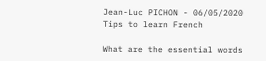Jean-Luc PICHON - 06/05/2020
Tips to learn French

What are the essential words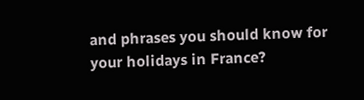and phrases you should know for your holidays in France?